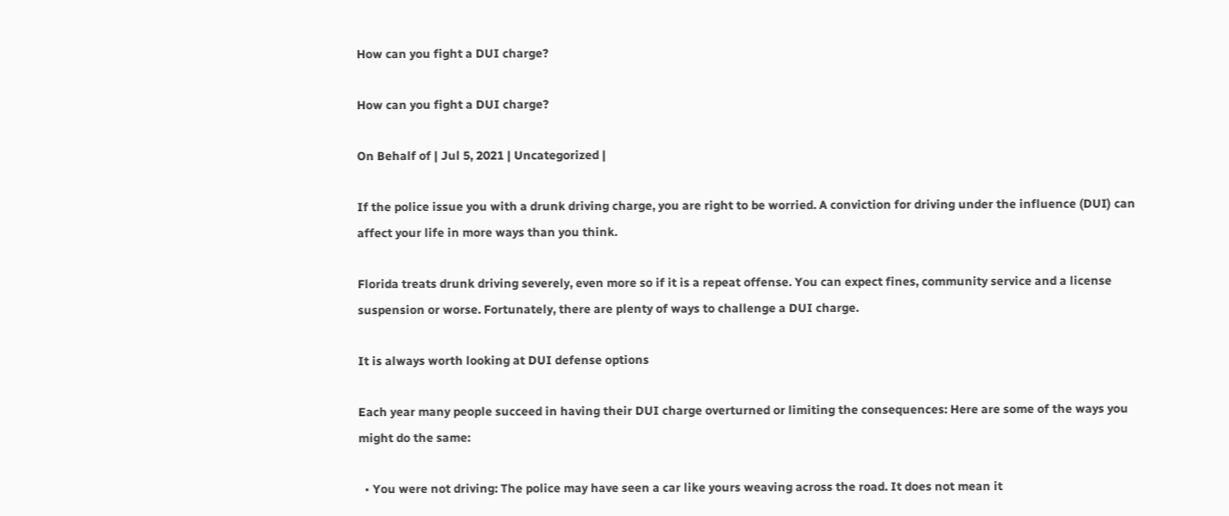How can you fight a DUI charge?

How can you fight a DUI charge?

On Behalf of | Jul 5, 2021 | Uncategorized |

If the police issue you with a drunk driving charge, you are right to be worried. A conviction for driving under the influence (DUI) can affect your life in more ways than you think.

Florida treats drunk driving severely, even more so if it is a repeat offense. You can expect fines, community service and a license suspension or worse. Fortunately, there are plenty of ways to challenge a DUI charge.

It is always worth looking at DUI defense options

Each year many people succeed in having their DUI charge overturned or limiting the consequences: Here are some of the ways you might do the same:

  • You were not driving: The police may have seen a car like yours weaving across the road. It does not mean it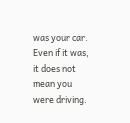was your car. Even if it was, it does not mean you were driving.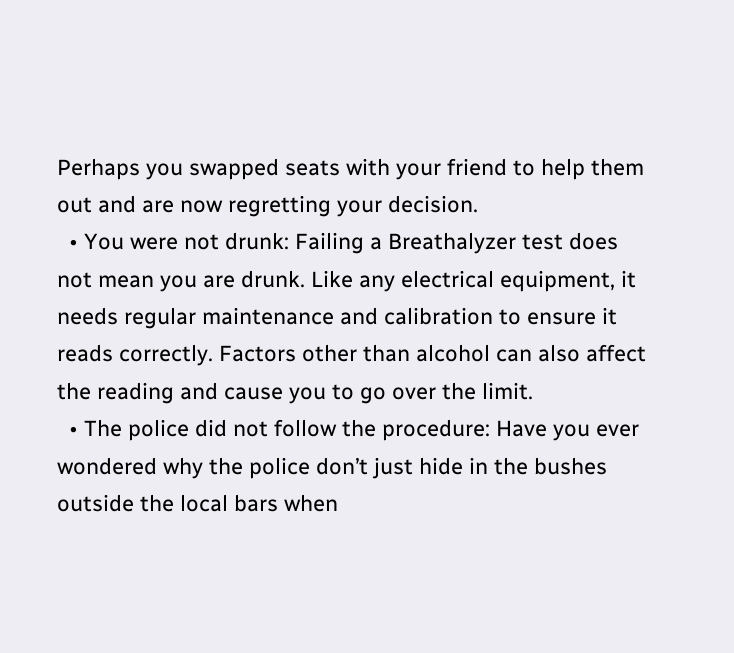Perhaps you swapped seats with your friend to help them out and are now regretting your decision.
  • You were not drunk: Failing a Breathalyzer test does not mean you are drunk. Like any electrical equipment, it needs regular maintenance and calibration to ensure it reads correctly. Factors other than alcohol can also affect the reading and cause you to go over the limit.
  • The police did not follow the procedure: Have you ever wondered why the police don’t just hide in the bushes outside the local bars when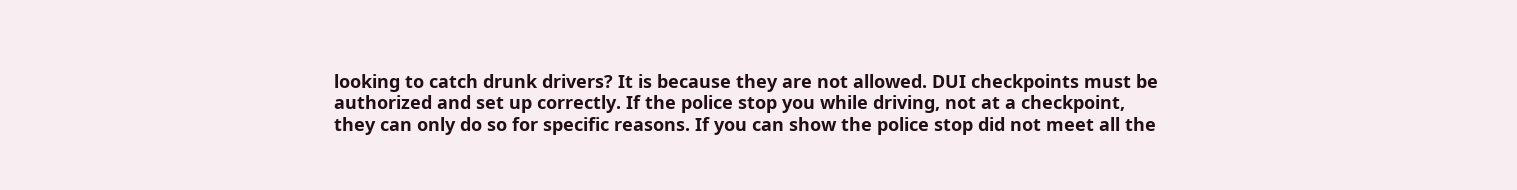looking to catch drunk drivers? It is because they are not allowed. DUI checkpoints must be authorized and set up correctly. If the police stop you while driving, not at a checkpoint, they can only do so for specific reasons. If you can show the police stop did not meet all the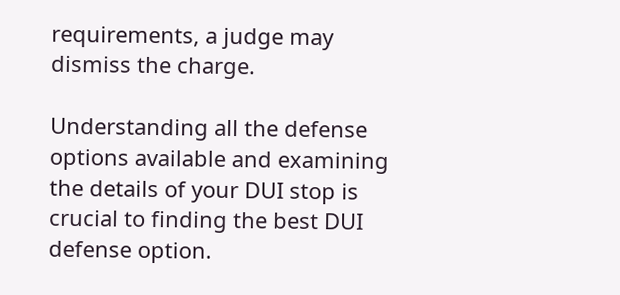requirements, a judge may dismiss the charge.

Understanding all the defense options available and examining the details of your DUI stop is crucial to finding the best DUI defense option.